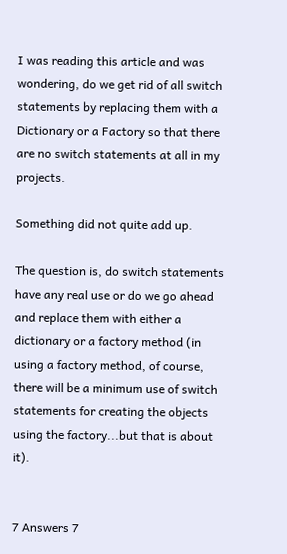I was reading this article and was wondering, do we get rid of all switch statements by replacing them with a Dictionary or a Factory so that there are no switch statements at all in my projects.

Something did not quite add up.

The question is, do switch statements have any real use or do we go ahead and replace them with either a dictionary or a factory method (in using a factory method, of course, there will be a minimum use of switch statements for creating the objects using the factory...but that is about it).


7 Answers 7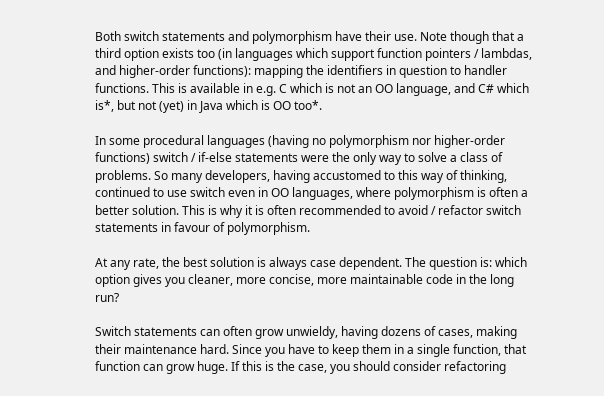Both switch statements and polymorphism have their use. Note though that a third option exists too (in languages which support function pointers / lambdas, and higher-order functions): mapping the identifiers in question to handler functions. This is available in e.g. C which is not an OO language, and C# which is*, but not (yet) in Java which is OO too*.

In some procedural languages (having no polymorphism nor higher-order functions) switch / if-else statements were the only way to solve a class of problems. So many developers, having accustomed to this way of thinking, continued to use switch even in OO languages, where polymorphism is often a better solution. This is why it is often recommended to avoid / refactor switch statements in favour of polymorphism.

At any rate, the best solution is always case dependent. The question is: which option gives you cleaner, more concise, more maintainable code in the long run?

Switch statements can often grow unwieldy, having dozens of cases, making their maintenance hard. Since you have to keep them in a single function, that function can grow huge. If this is the case, you should consider refactoring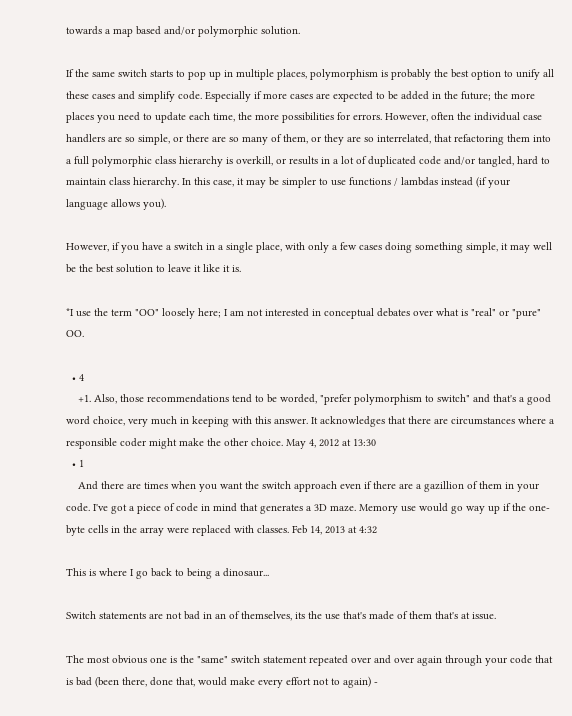towards a map based and/or polymorphic solution.

If the same switch starts to pop up in multiple places, polymorphism is probably the best option to unify all these cases and simplify code. Especially if more cases are expected to be added in the future; the more places you need to update each time, the more possibilities for errors. However, often the individual case handlers are so simple, or there are so many of them, or they are so interrelated, that refactoring them into a full polymorphic class hierarchy is overkill, or results in a lot of duplicated code and/or tangled, hard to maintain class hierarchy. In this case, it may be simpler to use functions / lambdas instead (if your language allows you).

However, if you have a switch in a single place, with only a few cases doing something simple, it may well be the best solution to leave it like it is.

*I use the term "OO" loosely here; I am not interested in conceptual debates over what is "real" or "pure" OO.

  • 4
    +1. Also, those recommendations tend to be worded, "prefer polymorphism to switch" and that's a good word choice, very much in keeping with this answer. It acknowledges that there are circumstances where a responsible coder might make the other choice. May 4, 2012 at 13:30
  • 1
    And there are times when you want the switch approach even if there are a gazillion of them in your code. I've got a piece of code in mind that generates a 3D maze. Memory use would go way up if the one-byte cells in the array were replaced with classes. Feb 14, 2013 at 4:32

This is where I go back to being a dinosaur...

Switch statements are not bad in an of themselves, its the use that's made of them that's at issue.

The most obvious one is the "same" switch statement repeated over and over again through your code that is bad (been there, done that, would make every effort not to again) -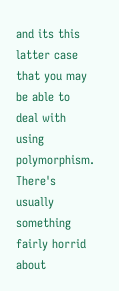and its this latter case that you may be able to deal with using polymorphism. There's usually something fairly horrid about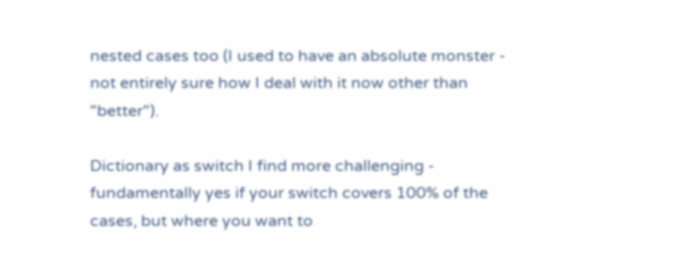nested cases too (I used to have an absolute monster - not entirely sure how I deal with it now other than "better").

Dictionary as switch I find more challenging - fundamentally yes if your switch covers 100% of the cases, but where you want to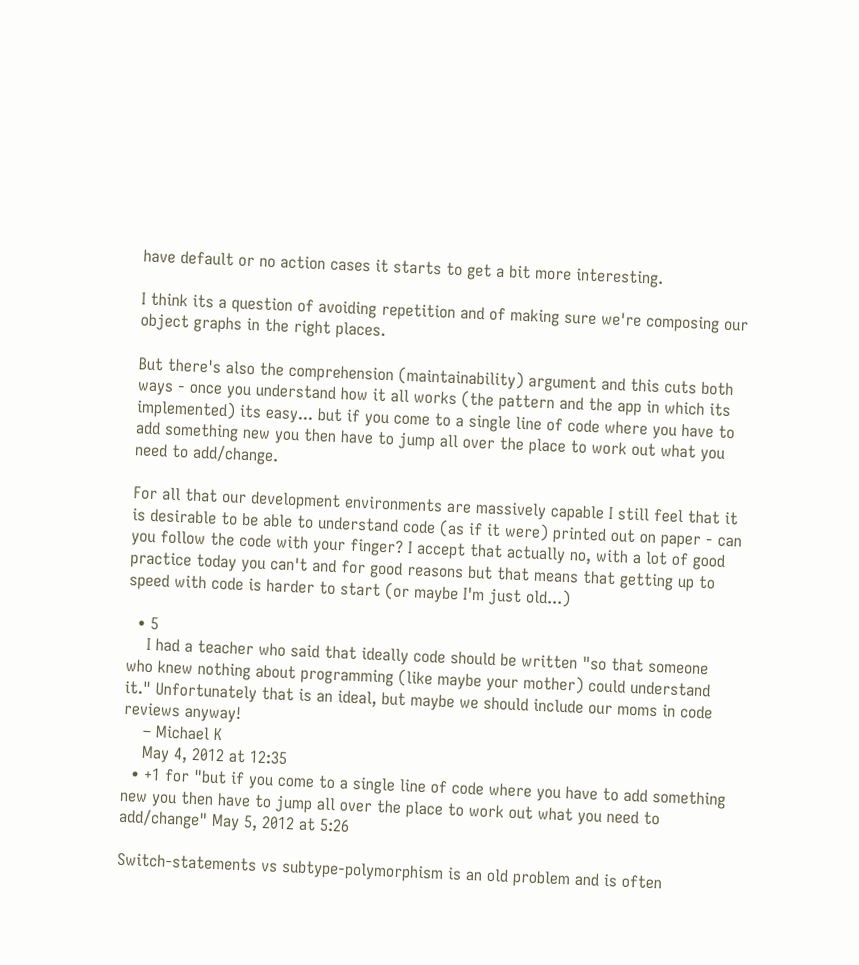have default or no action cases it starts to get a bit more interesting.

I think its a question of avoiding repetition and of making sure we're composing our object graphs in the right places.

But there's also the comprehension (maintainability) argument and this cuts both ways - once you understand how it all works (the pattern and the app in which its implemented) its easy... but if you come to a single line of code where you have to add something new you then have to jump all over the place to work out what you need to add/change.

For all that our development environments are massively capable I still feel that it is desirable to be able to understand code (as if it were) printed out on paper - can you follow the code with your finger? I accept that actually no, with a lot of good practice today you can't and for good reasons but that means that getting up to speed with code is harder to start (or maybe I'm just old...)

  • 5
    I had a teacher who said that ideally code should be written "so that someone who knew nothing about programming (like maybe your mother) could understand it." Unfortunately that is an ideal, but maybe we should include our moms in code reviews anyway!
    – Michael K
    May 4, 2012 at 12:35
  • +1 for "but if you come to a single line of code where you have to add something new you then have to jump all over the place to work out what you need to add/change" May 5, 2012 at 5:26

Switch-statements vs subtype-polymorphism is an old problem and is often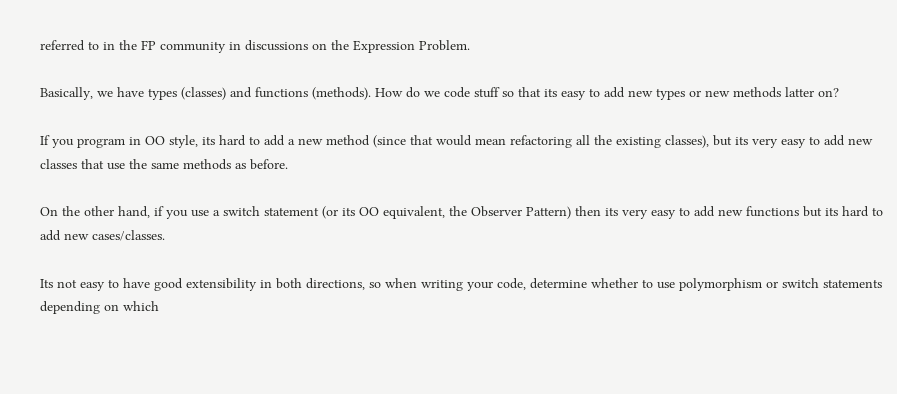referred to in the FP community in discussions on the Expression Problem.

Basically, we have types (classes) and functions (methods). How do we code stuff so that its easy to add new types or new methods latter on?

If you program in OO style, its hard to add a new method (since that would mean refactoring all the existing classes), but its very easy to add new classes that use the same methods as before.

On the other hand, if you use a switch statement (or its OO equivalent, the Observer Pattern) then its very easy to add new functions but its hard to add new cases/classes.

Its not easy to have good extensibility in both directions, so when writing your code, determine whether to use polymorphism or switch statements depending on which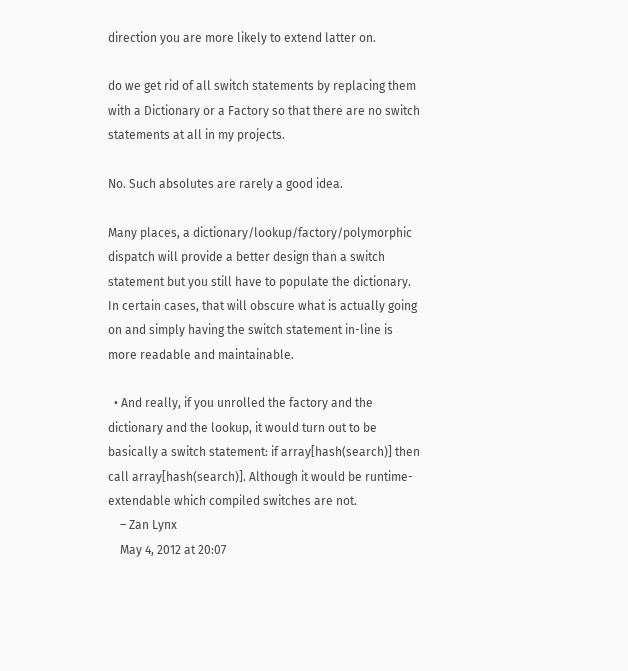direction you are more likely to extend latter on.

do we get rid of all switch statements by replacing them with a Dictionary or a Factory so that there are no switch statements at all in my projects.

No. Such absolutes are rarely a good idea.

Many places, a dictionary/lookup/factory/polymorphic dispatch will provide a better design than a switch statement but you still have to populate the dictionary. In certain cases, that will obscure what is actually going on and simply having the switch statement in-line is more readable and maintainable.

  • And really, if you unrolled the factory and the dictionary and the lookup, it would turn out to be basically a switch statement: if array[hash(search)] then call array[hash(search)]. Although it would be runtime-extendable which compiled switches are not.
    – Zan Lynx
    May 4, 2012 at 20:07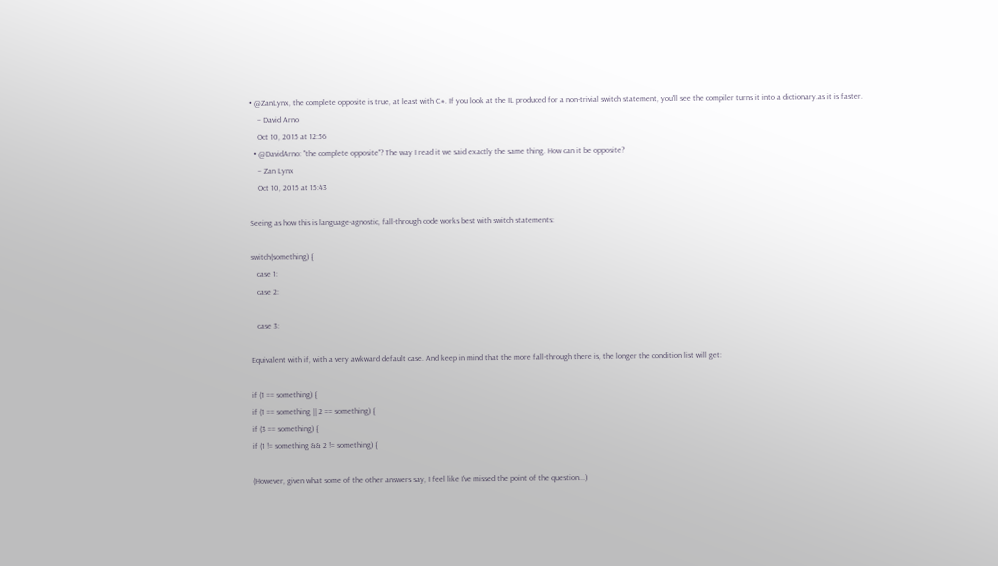• @ZanLynx, the complete opposite is true, at least with C#. If you look at the IL produced for a non-trivial switch statement, you'll see the compiler turns it into a dictionary.as it is faster.
    – David Arno
    Oct 10, 2015 at 12:56
  • @DavidArno: "the complete opposite"? The way I read it we said exactly the same thing. How can it be opposite?
    – Zan Lynx
    Oct 10, 2015 at 15:43

Seeing as how this is language-agnostic, fall-through code works best with switch statements:

switch(something) {
   case 1:
   case 2:

   case 3:

Equivalent with if, with a very awkward default case. And keep in mind that the more fall-through there is, the longer the condition list will get:

if (1 == something) {
if (1 == something || 2 == something) {
if (3 == something) {
if (1 != something && 2 != something) {

(However, given what some of the other answers say, I feel like I've missed the point of the question...)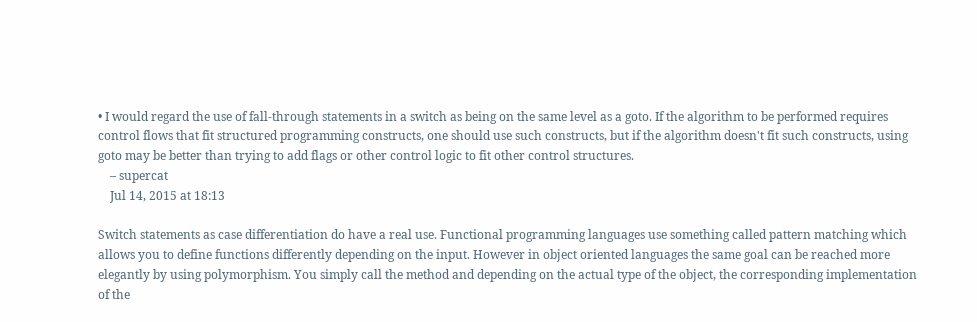• I would regard the use of fall-through statements in a switch as being on the same level as a goto. If the algorithm to be performed requires control flows that fit structured programming constructs, one should use such constructs, but if the algorithm doesn't fit such constructs, using goto may be better than trying to add flags or other control logic to fit other control structures.
    – supercat
    Jul 14, 2015 at 18:13

Switch statements as case differentiation do have a real use. Functional programming languages use something called pattern matching which allows you to define functions differently depending on the input. However in object oriented languages the same goal can be reached more elegantly by using polymorphism. You simply call the method and depending on the actual type of the object, the corresponding implementation of the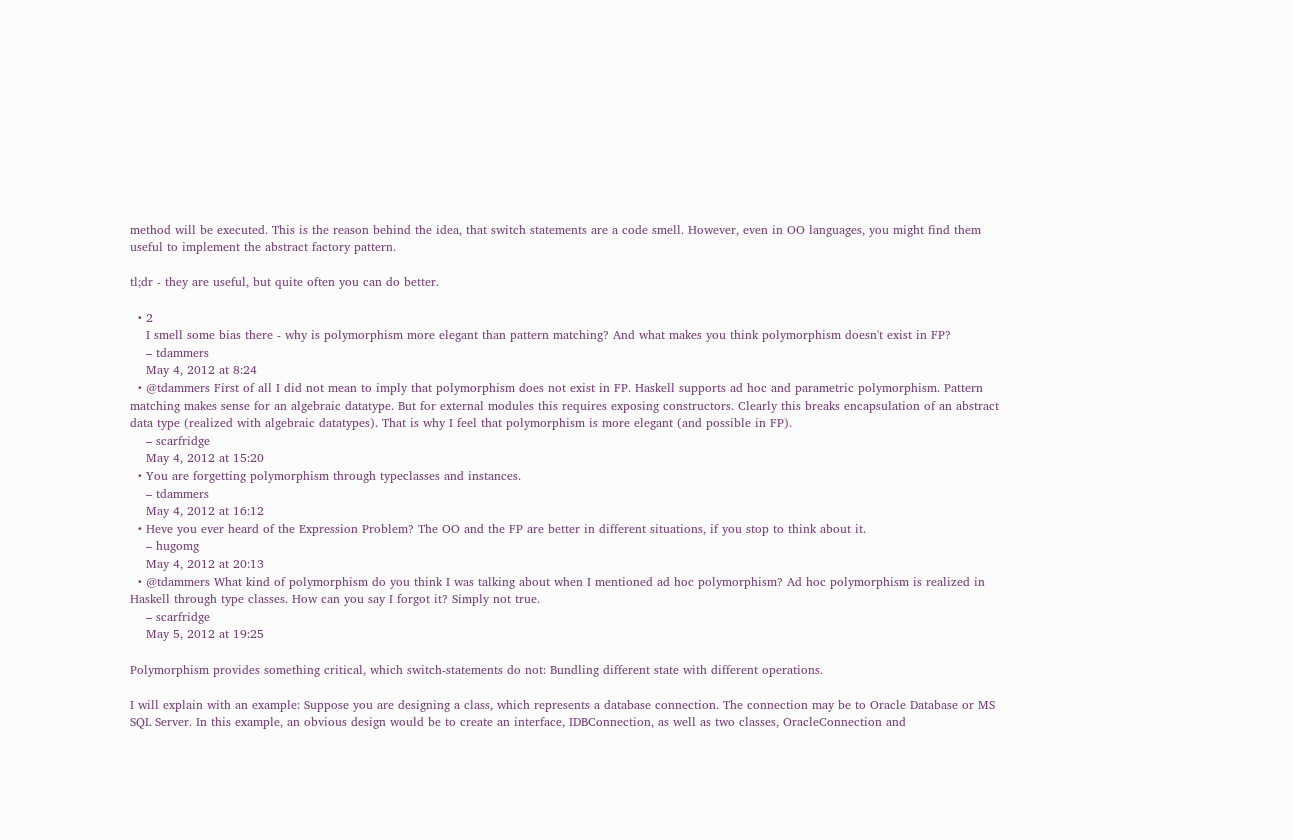method will be executed. This is the reason behind the idea, that switch statements are a code smell. However, even in OO languages, you might find them useful to implement the abstract factory pattern.

tl;dr - they are useful, but quite often you can do better.

  • 2
    I smell some bias there - why is polymorphism more elegant than pattern matching? And what makes you think polymorphism doesn't exist in FP?
    – tdammers
    May 4, 2012 at 8:24
  • @tdammers First of all I did not mean to imply that polymorphism does not exist in FP. Haskell supports ad hoc and parametric polymorphism. Pattern matching makes sense for an algebraic datatype. But for external modules this requires exposing constructors. Clearly this breaks encapsulation of an abstract data type (realized with algebraic datatypes). That is why I feel that polymorphism is more elegant (and possible in FP).
    – scarfridge
    May 4, 2012 at 15:20
  • You are forgetting polymorphism through typeclasses and instances.
    – tdammers
    May 4, 2012 at 16:12
  • Heve you ever heard of the Expression Problem? The OO and the FP are better in different situations, if you stop to think about it.
    – hugomg
    May 4, 2012 at 20:13
  • @tdammers What kind of polymorphism do you think I was talking about when I mentioned ad hoc polymorphism? Ad hoc polymorphism is realized in Haskell through type classes. How can you say I forgot it? Simply not true.
    – scarfridge
    May 5, 2012 at 19:25

Polymorphism provides something critical, which switch-statements do not: Bundling different state with different operations.

I will explain with an example: Suppose you are designing a class, which represents a database connection. The connection may be to Oracle Database or MS SQL Server. In this example, an obvious design would be to create an interface, IDBConnection, as well as two classes, OracleConnection and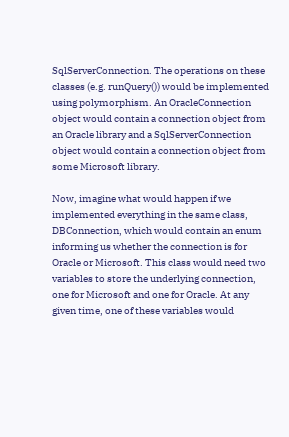SqlServerConnection. The operations on these classes (e.g. runQuery()) would be implemented using polymorphism. An OracleConnection object would contain a connection object from an Oracle library and a SqlServerConnection object would contain a connection object from some Microsoft library.

Now, imagine what would happen if we implemented everything in the same class, DBConnection, which would contain an enum informing us whether the connection is for Oracle or Microsoft. This class would need two variables to store the underlying connection, one for Microsoft and one for Oracle. At any given time, one of these variables would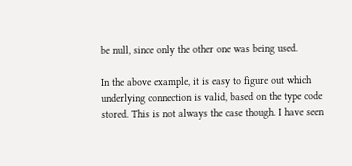be null, since only the other one was being used.

In the above example, it is easy to figure out which underlying connection is valid, based on the type code stored. This is not always the case though. I have seen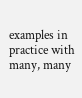examples in practice with many, many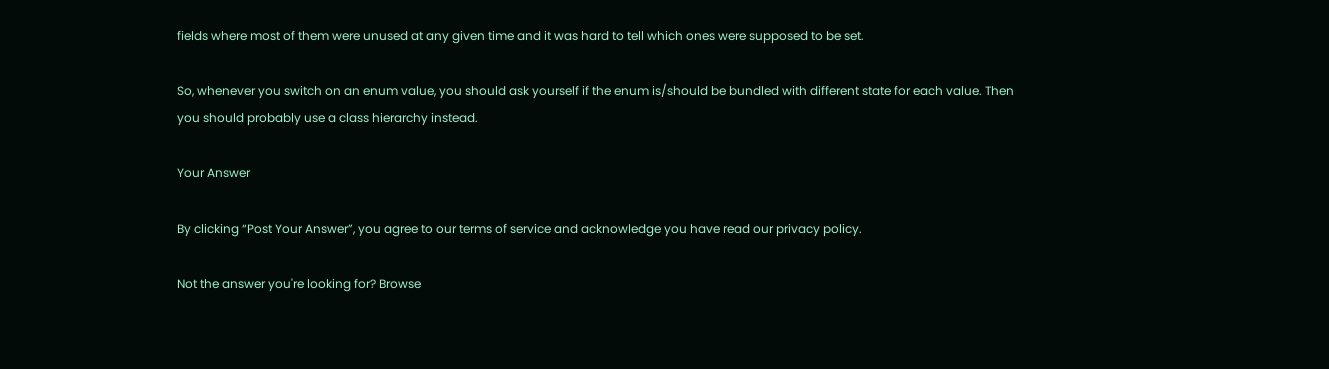fields where most of them were unused at any given time and it was hard to tell which ones were supposed to be set.

So, whenever you switch on an enum value, you should ask yourself if the enum is/should be bundled with different state for each value. Then you should probably use a class hierarchy instead.

Your Answer

By clicking “Post Your Answer”, you agree to our terms of service and acknowledge you have read our privacy policy.

Not the answer you're looking for? Browse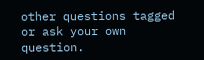other questions tagged or ask your own question.